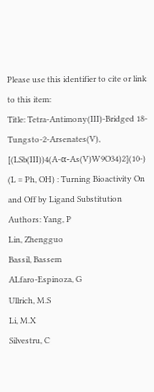Please use this identifier to cite or link to this item:
Title: Tetra-Antimony(III)-Bridged 18-Tungsto-2-Arsenates(V), [(LSb(III))4(A-α-As(V)W9O34)2](10-) (L = Ph, OH) : Turning Bioactivity On and Off by Ligand Substitution
Authors: Yang, P
Lin, Zhengguo
Bassil, Bassem
ALfaro-Espinoza, G
Ullrich, M.S
Li, M.X
Silvestru, C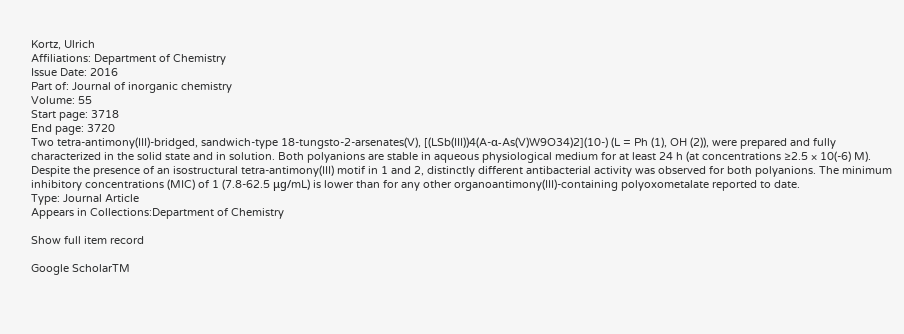Kortz, Ulrich
Affiliations: Department of Chemistry
Issue Date: 2016
Part of: Journal of inorganic chemistry
Volume: 55
Start page: 3718
End page: 3720
Two tetra-antimony(III)-bridged, sandwich-type 18-tungsto-2-arsenates(V), [(LSb(III))4(A-α-As(V)W9O34)2](10-) (L = Ph (1), OH (2)), were prepared and fully characterized in the solid state and in solution. Both polyanions are stable in aqueous physiological medium for at least 24 h (at concentrations ≥2.5 × 10(-6) M). Despite the presence of an isostructural tetra-antimony(III) motif in 1 and 2, distinctly different antibacterial activity was observed for both polyanions. The minimum inhibitory concentrations (MIC) of 1 (7.8-62.5 μg/mL) is lower than for any other organoantimony(III)-containing polyoxometalate reported to date.
Type: Journal Article
Appears in Collections:Department of Chemistry

Show full item record

Google ScholarTM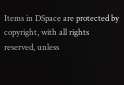Items in DSpace are protected by copyright, with all rights reserved, unless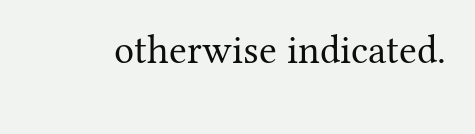otherwise indicated.